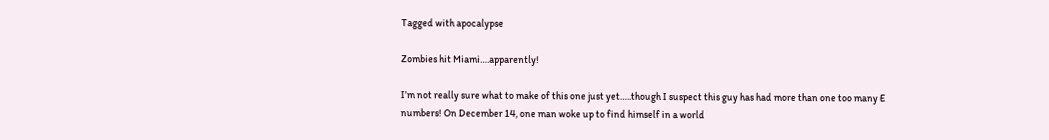Tagged with apocalypse

Zombies hit Miami….apparently!

I’m not really sure what to make of this one just yet…..though I suspect this guy has had more than one too many E numbers! On December 14, one man woke up to find himself in a world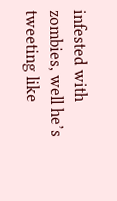infested with zombies, well he’s tweeting like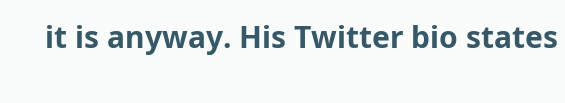it is anyway. His Twitter bio states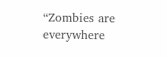“Zombies are everywhere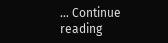… Continue reading